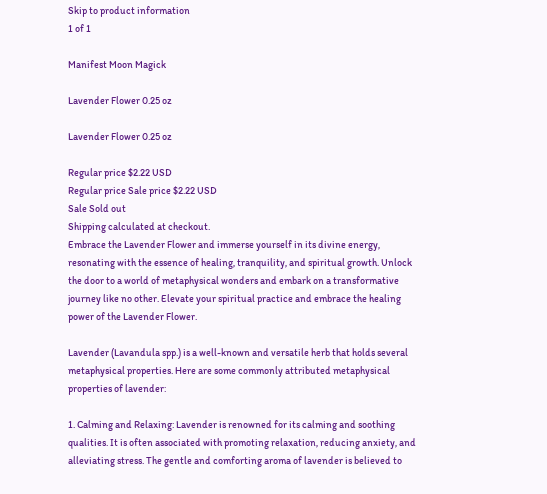Skip to product information
1 of 1

Manifest Moon Magick

Lavender Flower 0.25 oz

Lavender Flower 0.25 oz

Regular price $2.22 USD
Regular price Sale price $2.22 USD
Sale Sold out
Shipping calculated at checkout.
Embrace the Lavender Flower and immerse yourself in its divine energy, resonating with the essence of healing, tranquility, and spiritual growth. Unlock the door to a world of metaphysical wonders and embark on a transformative journey like no other. Elevate your spiritual practice and embrace the healing power of the Lavender Flower.

Lavender (Lavandula spp.) is a well-known and versatile herb that holds several metaphysical properties. Here are some commonly attributed metaphysical properties of lavender:

1. Calming and Relaxing: Lavender is renowned for its calming and soothing qualities. It is often associated with promoting relaxation, reducing anxiety, and alleviating stress. The gentle and comforting aroma of lavender is believed to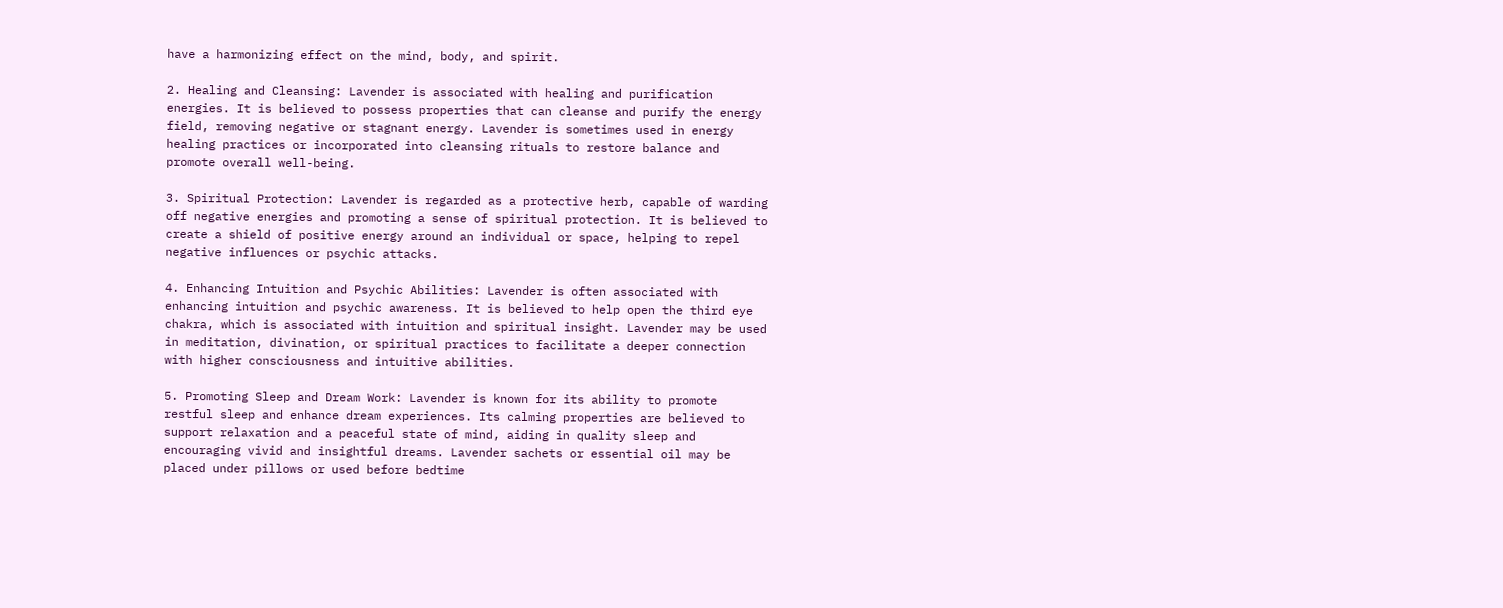have a harmonizing effect on the mind, body, and spirit.

2. Healing and Cleansing: Lavender is associated with healing and purification energies. It is believed to possess properties that can cleanse and purify the energy field, removing negative or stagnant energy. Lavender is sometimes used in energy healing practices or incorporated into cleansing rituals to restore balance and promote overall well-being.

3. Spiritual Protection: Lavender is regarded as a protective herb, capable of warding off negative energies and promoting a sense of spiritual protection. It is believed to create a shield of positive energy around an individual or space, helping to repel negative influences or psychic attacks.

4. Enhancing Intuition and Psychic Abilities: Lavender is often associated with enhancing intuition and psychic awareness. It is believed to help open the third eye chakra, which is associated with intuition and spiritual insight. Lavender may be used in meditation, divination, or spiritual practices to facilitate a deeper connection with higher consciousness and intuitive abilities.

5. Promoting Sleep and Dream Work: Lavender is known for its ability to promote restful sleep and enhance dream experiences. Its calming properties are believed to support relaxation and a peaceful state of mind, aiding in quality sleep and encouraging vivid and insightful dreams. Lavender sachets or essential oil may be placed under pillows or used before bedtime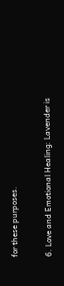for these purposes.

6. Love and Emotional Healing: Lavender is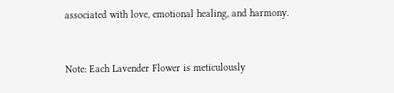associated with love, emotional healing, and harmony.


Note: Each Lavender Flower is meticulously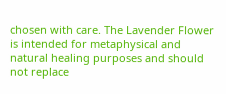chosen with care. The Lavender Flower is intended for metaphysical and natural healing purposes and should not replace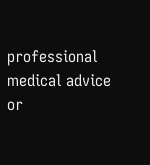professional medical advice or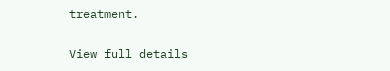treatment.

View full details